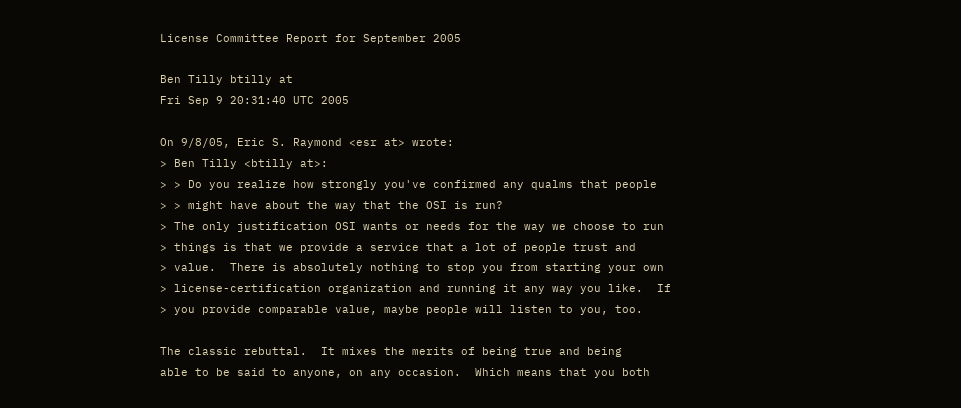License Committee Report for September 2005

Ben Tilly btilly at
Fri Sep 9 20:31:40 UTC 2005

On 9/8/05, Eric S. Raymond <esr at> wrote:
> Ben Tilly <btilly at>:
> > Do you realize how strongly you've confirmed any qualms that people
> > might have about the way that the OSI is run?
> The only justification OSI wants or needs for the way we choose to run
> things is that we provide a service that a lot of people trust and
> value.  There is absolutely nothing to stop you from starting your own
> license-certification organization and running it any way you like.  If
> you provide comparable value, maybe people will listen to you, too.

The classic rebuttal.  It mixes the merits of being true and being
able to be said to anyone, on any occasion.  Which means that you both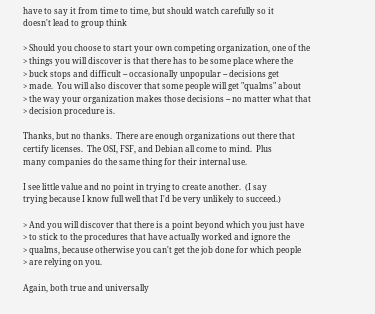have to say it from time to time, but should watch carefully so it
doesn't lead to group think

> Should you choose to start your own competing organization, one of the
> things you will discover is that there has to be some place where the
> buck stops and difficult -- occasionally unpopular -- decisions get
> made.  You will also discover that some people will get "qualms" about
> the way your organization makes those decisions -- no matter what that
> decision procedure is.

Thanks, but no thanks.  There are enough organizations out there that
certify licenses.  The OSI, FSF, and Debian all come to mind.  Plus
many companies do the same thing for their internal use.

I see little value and no point in trying to create another.  (I say
trying because I know full well that I'd be very unlikely to succeed.)

> And you will discover that there is a point beyond which you just have
> to stick to the procedures that have actually worked and ignore the
> qualms, because otherwise you can't get the job done for which people
> are relying on you.

Again, both true and universally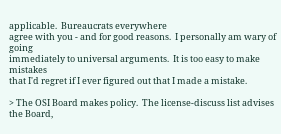applicable.  Bureaucrats everywhere
agree with you - and for good reasons.  I personally am wary of going
immediately to universal arguments.  It is too easy to make mistakes
that I'd regret if I ever figured out that I made a mistake.

> The OSI Board makes policy.  The license-discuss list advises the Board,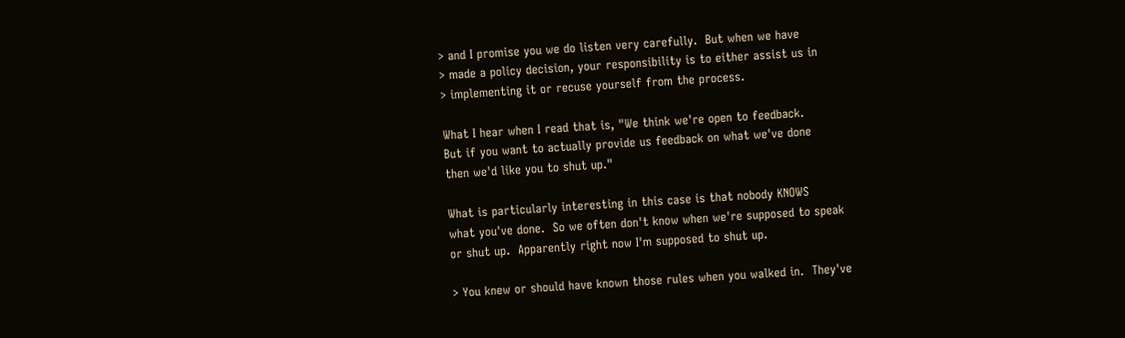> and I promise you we do listen very carefully.  But when we have
> made a policy decision, your responsibility is to either assist us in
> implementing it or recuse yourself from the process.

What I hear when I read that is, "We think we're open to feedback.
But if you want to actually provide us feedback on what we've done
then we'd like you to shut up."

What is particularly interesting in this case is that nobody KNOWS
what you've done.  So we often don't know when we're supposed to speak
or shut up.  Apparently right now I'm supposed to shut up.

> You knew or should have known those rules when you walked in.  They've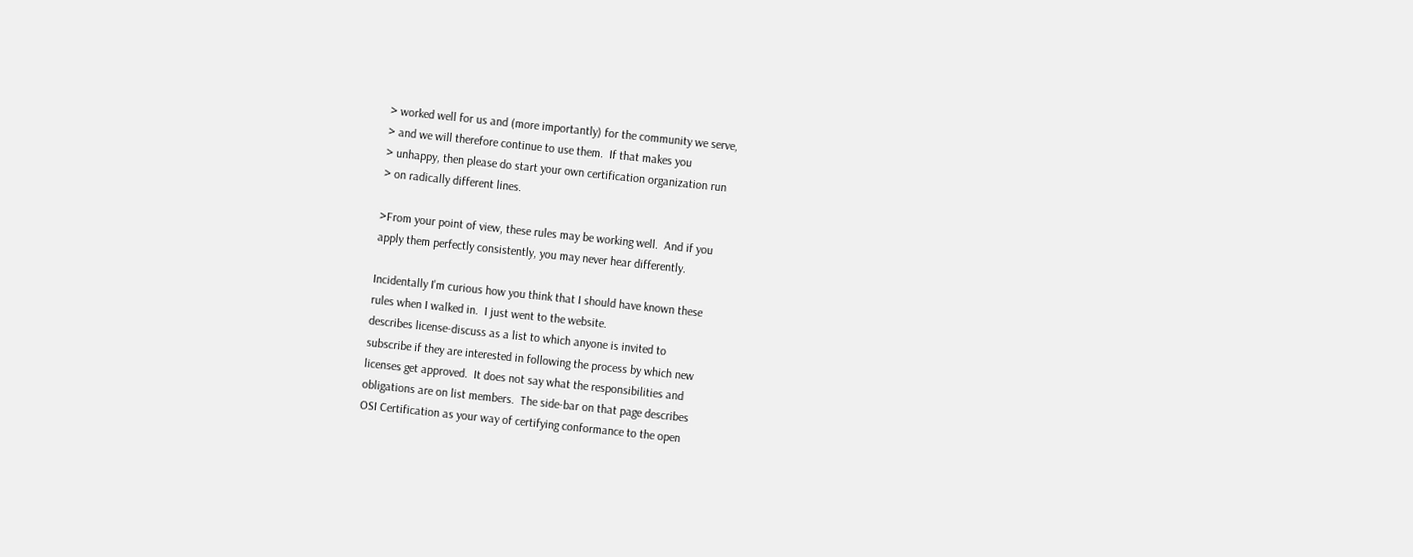> worked well for us and (more importantly) for the community we serve,
> and we will therefore continue to use them.  If that makes you
> unhappy, then please do start your own certification organization run
> on radically different lines.

>From your point of view, these rules may be working well.  And if you
apply them perfectly consistently, you may never hear differently.

Incidentally I'm curious how you think that I should have known these
rules when I walked in.  I just went to the website.
describes license-discuss as a list to which anyone is invited to
subscribe if they are interested in following the process by which new
licenses get approved.  It does not say what the responsibilities and
obligations are on list members.  The side-bar on that page describes
OSI Certification as your way of certifying conformance to the open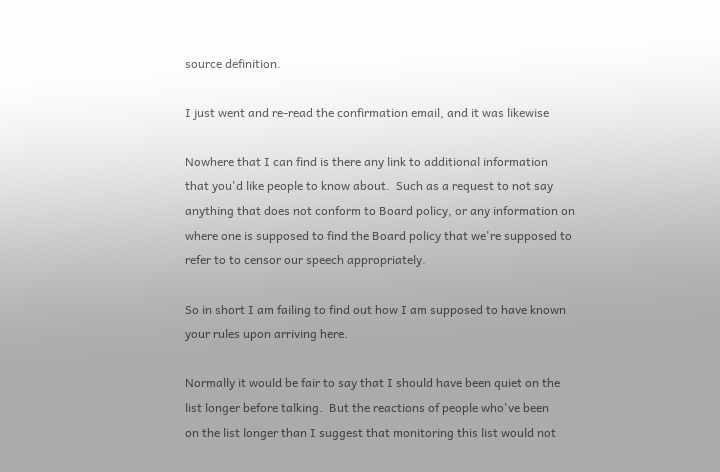source definition.

I just went and re-read the confirmation email, and it was likewise

Nowhere that I can find is there any link to additional information
that you'd like people to know about.  Such as a request to not say
anything that does not conform to Board policy, or any information on
where one is supposed to find the Board policy that we're supposed to
refer to to censor our speech appropriately.

So in short I am failing to find out how I am supposed to have known
your rules upon arriving here.

Normally it would be fair to say that I should have been quiet on the
list longer before talking.  But the reactions of people who've been
on the list longer than I suggest that monitoring this list would not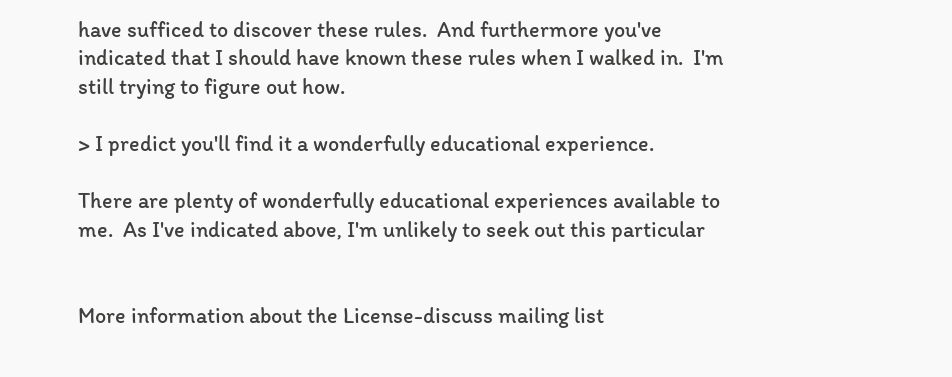have sufficed to discover these rules.  And furthermore you've
indicated that I should have known these rules when I walked in.  I'm
still trying to figure out how.

> I predict you'll find it a wonderfully educational experience.

There are plenty of wonderfully educational experiences available to
me.  As I've indicated above, I'm unlikely to seek out this particular


More information about the License-discuss mailing list